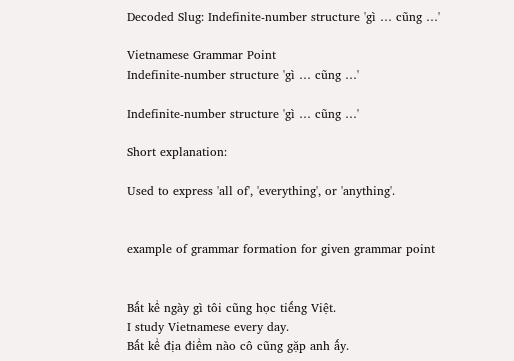Decoded Slug: Indefinite-number structure 'gì … cũng …'

Vietnamese Grammar Point
Indefinite-number structure 'gì … cũng …'

Indefinite-number structure 'gì … cũng …'

Short explanation:

Used to express 'all of', 'everything', or 'anything'.


example of grammar formation for given grammar point


Bất kể ngày gì tôi cũng học tiếng Việt.
I study Vietnamese every day.
Bất kể địa điểm nào cô cũng gặp anh ấy.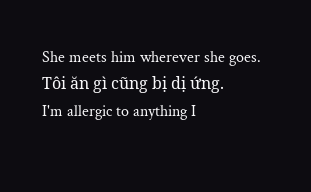She meets him wherever she goes.
Tôi ăn gì cũng bị dị ứng.
I'm allergic to anything I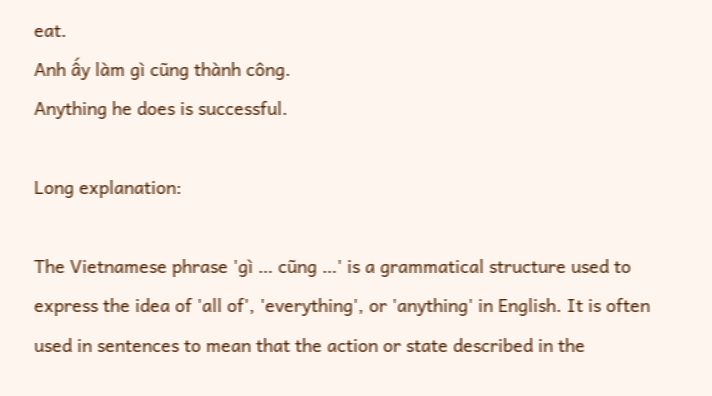eat.
Anh ấy làm gì cũng thành công.
Anything he does is successful.

Long explanation:

The Vietnamese phrase 'gì … cũng …' is a grammatical structure used to express the idea of 'all of', 'everything', or 'anything' in English. It is often used in sentences to mean that the action or state described in the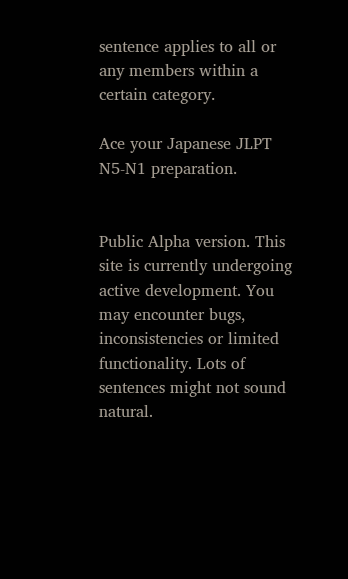sentence applies to all or any members within a certain category.

Ace your Japanese JLPT N5-N1 preparation.


Public Alpha version. This site is currently undergoing active development. You may encounter bugs, inconsistencies or limited functionality. Lots of sentences might not sound natural.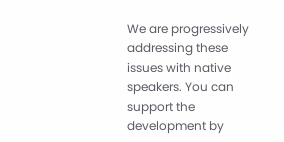We are progressively addressing these issues with native speakers. You can support the development by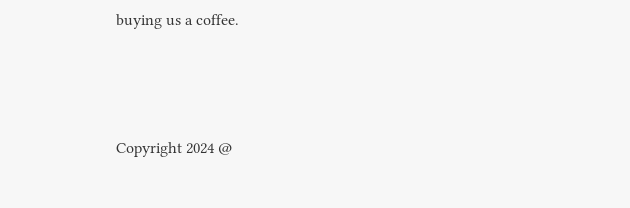buying us a coffee.




Copyright 2024 @